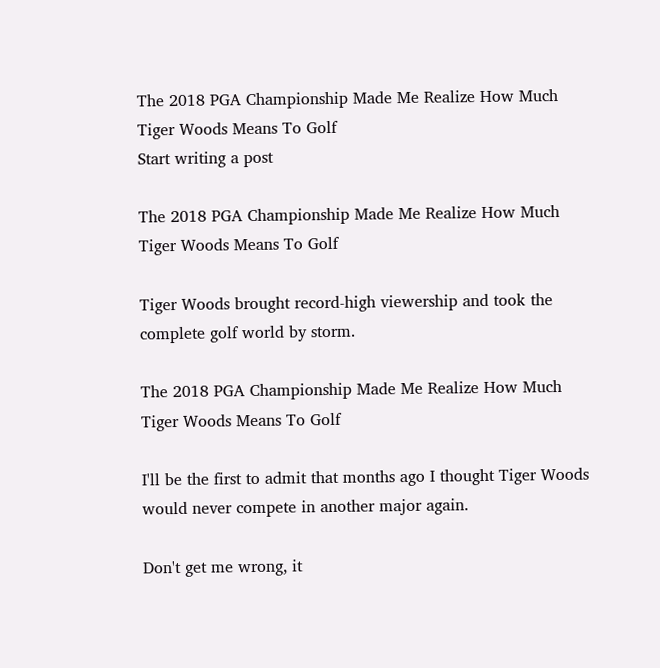The 2018 PGA Championship Made Me Realize How Much Tiger Woods Means To Golf
Start writing a post

The 2018 PGA Championship Made Me Realize How Much Tiger Woods Means To Golf

Tiger Woods brought record-high viewership and took the complete golf world by storm.

The 2018 PGA Championship Made Me Realize How Much Tiger Woods Means To Golf

I'll be the first to admit that months ago I thought Tiger Woods would never compete in another major again.

Don't get me wrong, it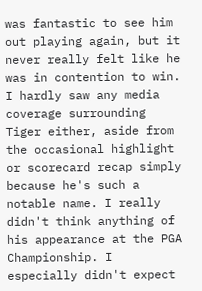was fantastic to see him out playing again, but it never really felt like he was in contention to win. I hardly saw any media coverage surrounding Tiger either, aside from the occasional highlight or scorecard recap simply because he's such a notable name. I really didn't think anything of his appearance at the PGA Championship. I especially didn't expect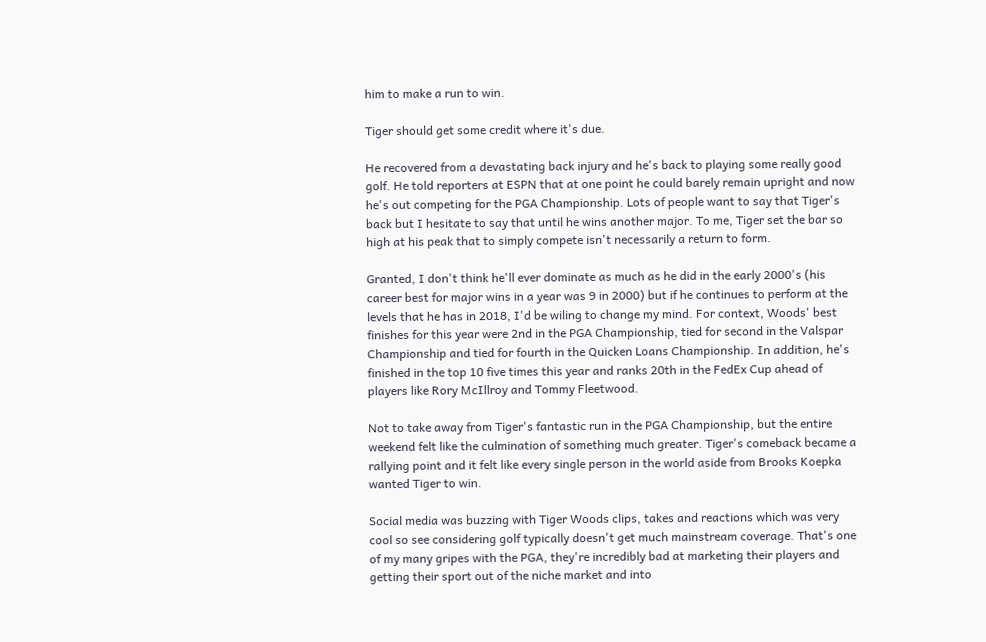him to make a run to win.

Tiger should get some credit where it's due.

He recovered from a devastating back injury and he's back to playing some really good golf. He told reporters at ESPN that at one point he could barely remain upright and now he's out competing for the PGA Championship. Lots of people want to say that Tiger's back but I hesitate to say that until he wins another major. To me, Tiger set the bar so high at his peak that to simply compete isn't necessarily a return to form.

Granted, I don't think he'll ever dominate as much as he did in the early 2000's (his career best for major wins in a year was 9 in 2000) but if he continues to perform at the levels that he has in 2018, I'd be wiling to change my mind. For context, Woods' best finishes for this year were 2nd in the PGA Championship, tied for second in the Valspar Championship and tied for fourth in the Quicken Loans Championship. In addition, he's finished in the top 10 five times this year and ranks 20th in the FedEx Cup ahead of players like Rory McIllroy and Tommy Fleetwood.

Not to take away from Tiger's fantastic run in the PGA Championship, but the entire weekend felt like the culmination of something much greater. Tiger's comeback became a rallying point and it felt like every single person in the world aside from Brooks Koepka wanted Tiger to win.

Social media was buzzing with Tiger Woods clips, takes and reactions which was very cool so see considering golf typically doesn't get much mainstream coverage. That's one of my many gripes with the PGA, they're incredibly bad at marketing their players and getting their sport out of the niche market and into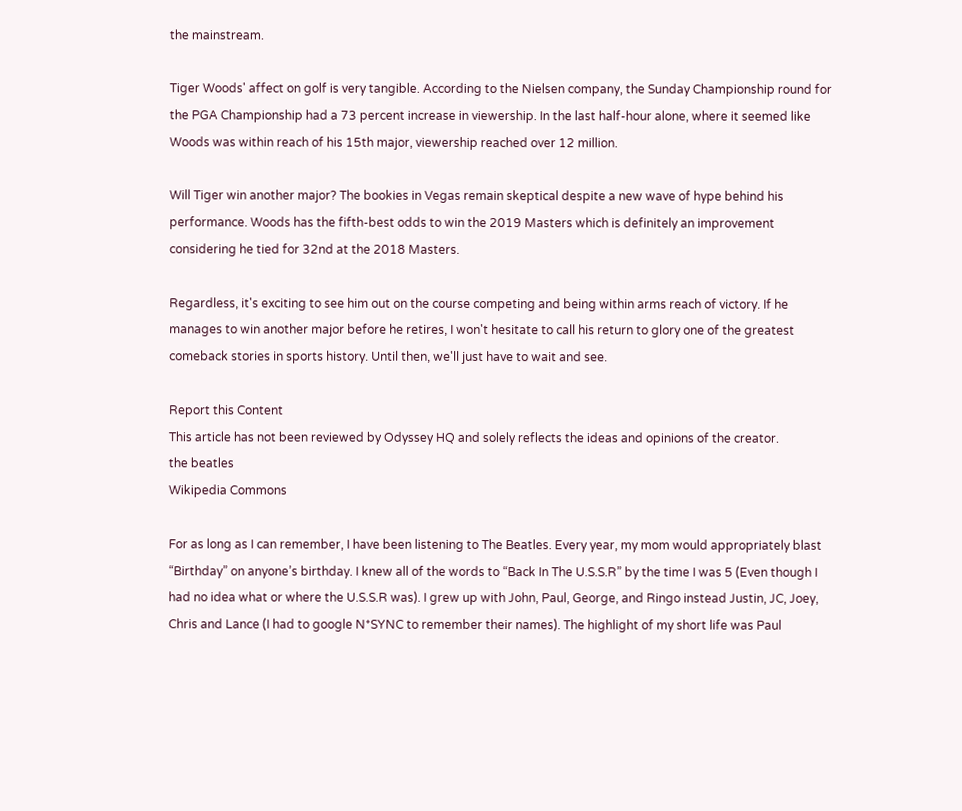the mainstream.

Tiger Woods' affect on golf is very tangible. According to the Nielsen company, the Sunday Championship round for the PGA Championship had a 73 percent increase in viewership. In the last half-hour alone, where it seemed like Woods was within reach of his 15th major, viewership reached over 12 million.

Will Tiger win another major? The bookies in Vegas remain skeptical despite a new wave of hype behind his performance. Woods has the fifth-best odds to win the 2019 Masters which is definitely an improvement considering he tied for 32nd at the 2018 Masters.

Regardless, it's exciting to see him out on the course competing and being within arms reach of victory. If he manages to win another major before he retires, I won't hesitate to call his return to glory one of the greatest comeback stories in sports history. Until then, we'll just have to wait and see.

Report this Content
This article has not been reviewed by Odyssey HQ and solely reflects the ideas and opinions of the creator.
the beatles
Wikipedia Commons

For as long as I can remember, I have been listening to The Beatles. Every year, my mom would appropriately blast “Birthday” on anyone’s birthday. I knew all of the words to “Back In The U.S.S.R” by the time I was 5 (Even though I had no idea what or where the U.S.S.R was). I grew up with John, Paul, George, and Ringo instead Justin, JC, Joey, Chris and Lance (I had to google N*SYNC to remember their names). The highlight of my short life was Paul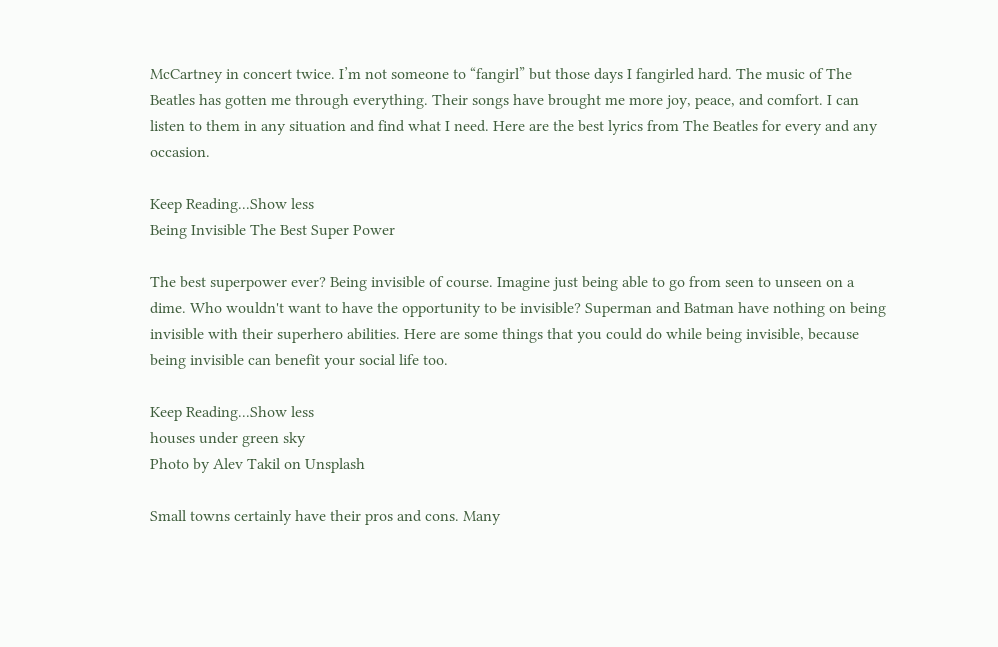McCartney in concert twice. I’m not someone to “fangirl” but those days I fangirled hard. The music of The Beatles has gotten me through everything. Their songs have brought me more joy, peace, and comfort. I can listen to them in any situation and find what I need. Here are the best lyrics from The Beatles for every and any occasion.

Keep Reading...Show less
Being Invisible The Best Super Power

The best superpower ever? Being invisible of course. Imagine just being able to go from seen to unseen on a dime. Who wouldn't want to have the opportunity to be invisible? Superman and Batman have nothing on being invisible with their superhero abilities. Here are some things that you could do while being invisible, because being invisible can benefit your social life too.

Keep Reading...Show less
houses under green sky
Photo by Alev Takil on Unsplash

Small towns certainly have their pros and cons. Many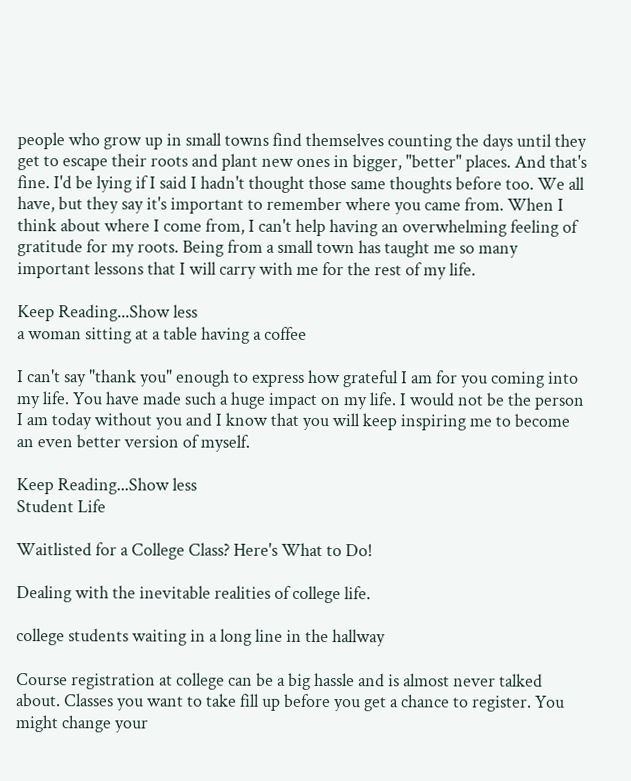people who grow up in small towns find themselves counting the days until they get to escape their roots and plant new ones in bigger, "better" places. And that's fine. I'd be lying if I said I hadn't thought those same thoughts before too. We all have, but they say it's important to remember where you came from. When I think about where I come from, I can't help having an overwhelming feeling of gratitude for my roots. Being from a small town has taught me so many important lessons that I will carry with me for the rest of my life.

Keep Reading...Show less
a woman sitting at a table having a coffee

I can't say "thank you" enough to express how grateful I am for you coming into my life. You have made such a huge impact on my life. I would not be the person I am today without you and I know that you will keep inspiring me to become an even better version of myself.

Keep Reading...Show less
Student Life

Waitlisted for a College Class? Here's What to Do!

Dealing with the inevitable realities of college life.

college students waiting in a long line in the hallway

Course registration at college can be a big hassle and is almost never talked about. Classes you want to take fill up before you get a chance to register. You might change your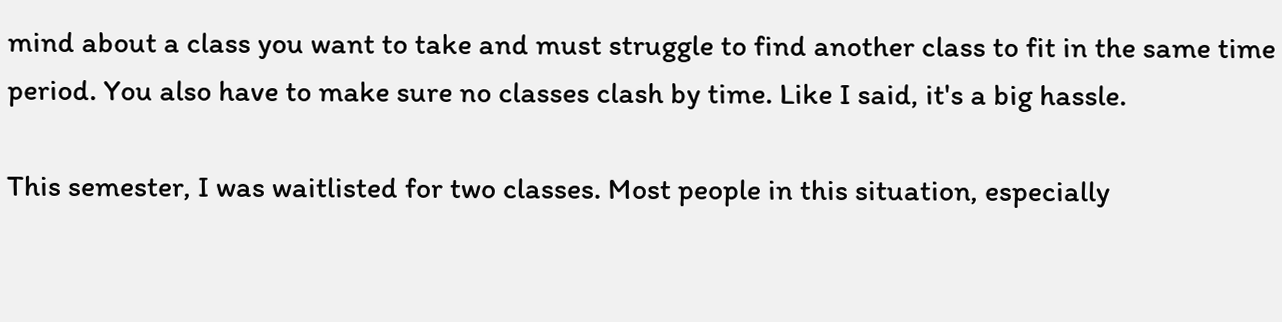mind about a class you want to take and must struggle to find another class to fit in the same time period. You also have to make sure no classes clash by time. Like I said, it's a big hassle.

This semester, I was waitlisted for two classes. Most people in this situation, especially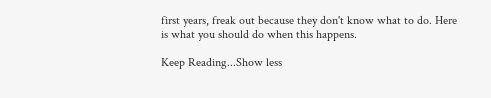first years, freak out because they don't know what to do. Here is what you should do when this happens.

Keep Reading...Show less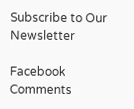Subscribe to Our Newsletter

Facebook Comments